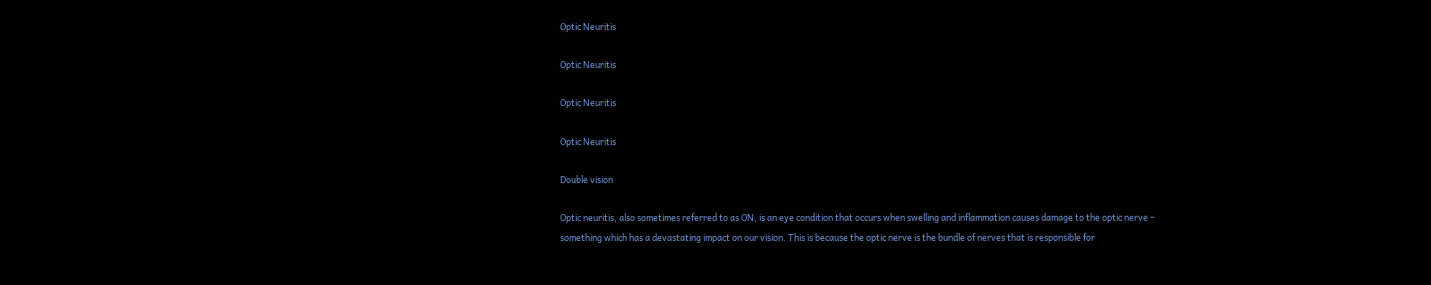Optic Neuritis

Optic Neuritis

Optic Neuritis

Optic Neuritis

Double vision

Optic neuritis, also sometimes referred to as ON, is an eye condition that occurs when swelling and inflammation causes damage to the optic nerve – something which has a devastating impact on our vision. This is because the optic nerve is the bundle of nerves that is responsible for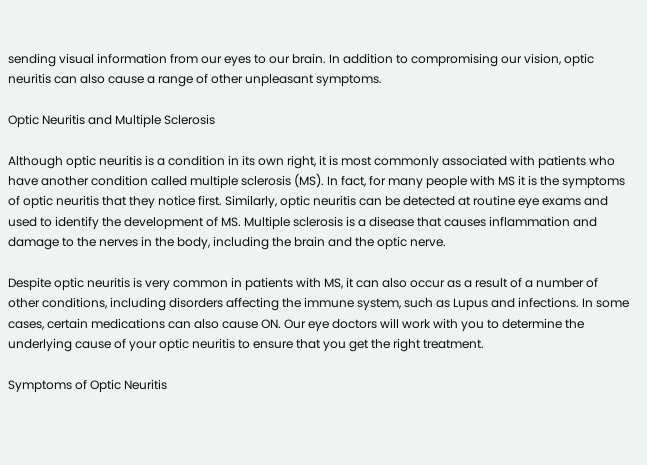sending visual information from our eyes to our brain. In addition to compromising our vision, optic neuritis can also cause a range of other unpleasant symptoms.

Optic Neuritis and Multiple Sclerosis

Although optic neuritis is a condition in its own right, it is most commonly associated with patients who have another condition called multiple sclerosis (MS). In fact, for many people with MS it is the symptoms of optic neuritis that they notice first. Similarly, optic neuritis can be detected at routine eye exams and used to identify the development of MS. Multiple sclerosis is a disease that causes inflammation and damage to the nerves in the body, including the brain and the optic nerve.

Despite optic neuritis is very common in patients with MS, it can also occur as a result of a number of other conditions, including disorders affecting the immune system, such as Lupus and infections. In some cases, certain medications can also cause ON. Our eye doctors will work with you to determine the underlying cause of your optic neuritis to ensure that you get the right treatment.

Symptoms of Optic Neuritis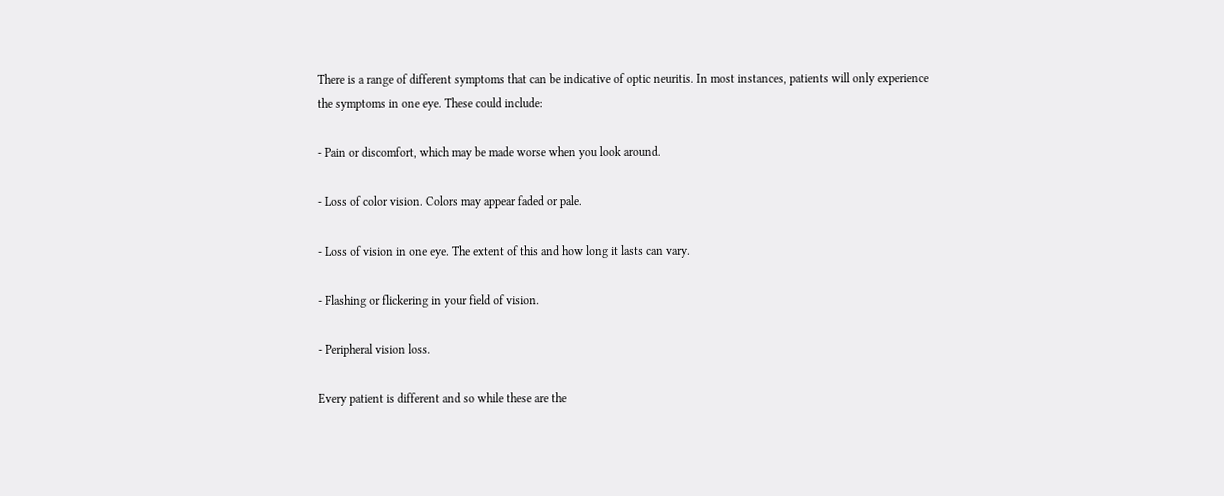There is a range of different symptoms that can be indicative of optic neuritis. In most instances, patients will only experience the symptoms in one eye. These could include:

- Pain or discomfort, which may be made worse when you look around.

- Loss of color vision. Colors may appear faded or pale.

- Loss of vision in one eye. The extent of this and how long it lasts can vary.

- Flashing or flickering in your field of vision.

- Peripheral vision loss.

Every patient is different and so while these are the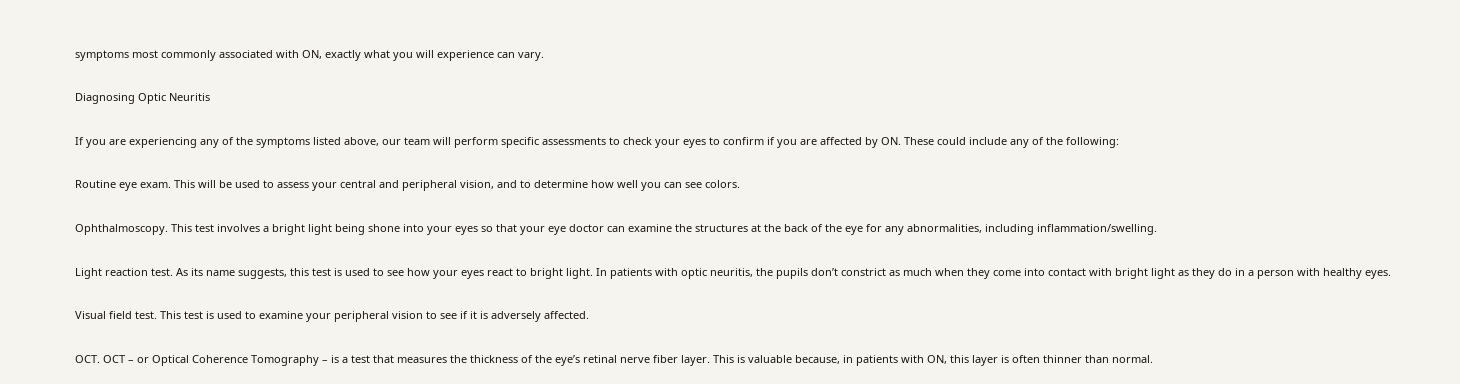symptoms most commonly associated with ON, exactly what you will experience can vary.

Diagnosing Optic Neuritis

If you are experiencing any of the symptoms listed above, our team will perform specific assessments to check your eyes to confirm if you are affected by ON. These could include any of the following:

Routine eye exam. This will be used to assess your central and peripheral vision, and to determine how well you can see colors.

Ophthalmoscopy. This test involves a bright light being shone into your eyes so that your eye doctor can examine the structures at the back of the eye for any abnormalities, including inflammation/swelling.

Light reaction test. As its name suggests, this test is used to see how your eyes react to bright light. In patients with optic neuritis, the pupils don’t constrict as much when they come into contact with bright light as they do in a person with healthy eyes.

Visual field test. This test is used to examine your peripheral vision to see if it is adversely affected.

OCT. OCT – or Optical Coherence Tomography – is a test that measures the thickness of the eye’s retinal nerve fiber layer. This is valuable because, in patients with ON, this layer is often thinner than normal.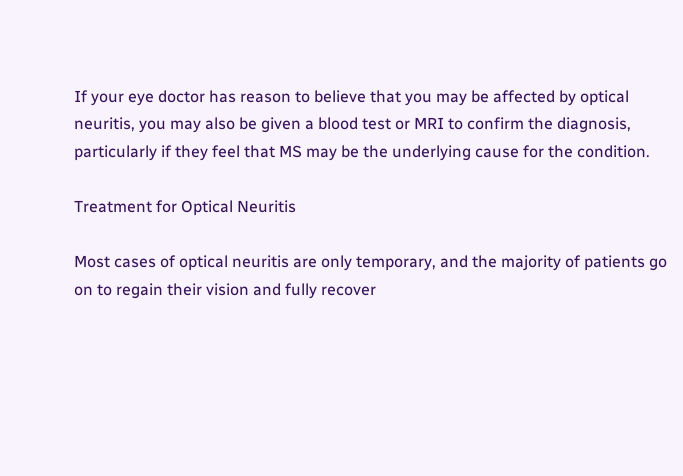If your eye doctor has reason to believe that you may be affected by optical neuritis, you may also be given a blood test or MRI to confirm the diagnosis, particularly if they feel that MS may be the underlying cause for the condition.

Treatment for Optical Neuritis

Most cases of optical neuritis are only temporary, and the majority of patients go on to regain their vision and fully recover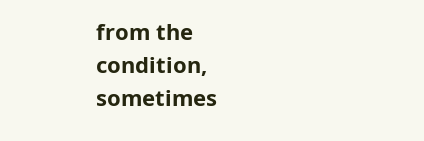from the condition, sometimes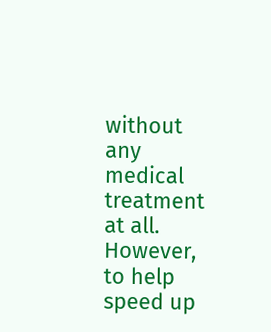without any medical treatment at all. However, to help speed up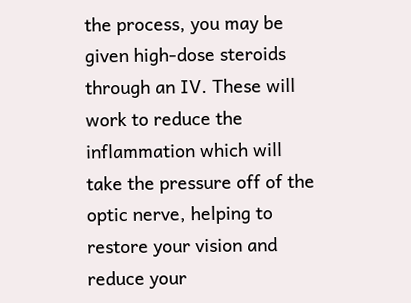the process, you may be given high-dose steroids through an IV. These will work to reduce the inflammation which will take the pressure off of the optic nerve, helping to restore your vision and reduce your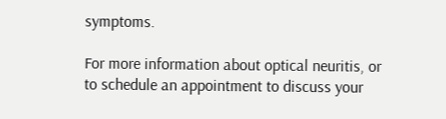symptoms.

For more information about optical neuritis, or to schedule an appointment to discuss your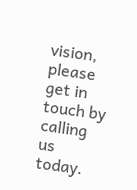vision, please get in touch by calling us today.